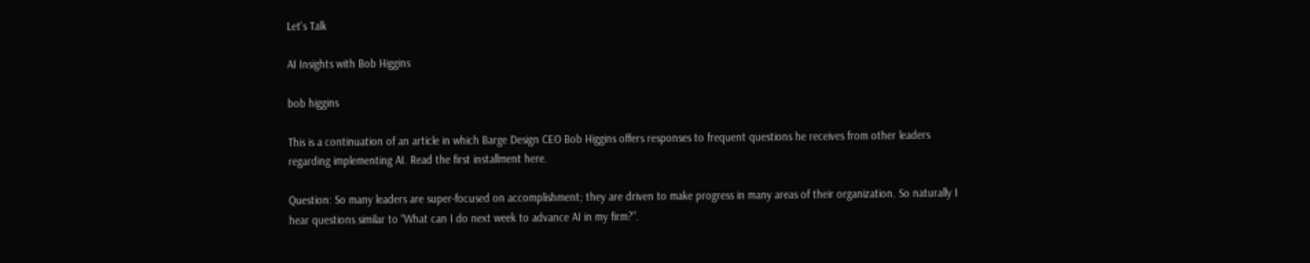Let's Talk

AI Insights with Bob Higgins

bob higgins

This is a continuation of an article in which Barge Design CEO Bob Higgins offers responses to frequent questions he receives from other leaders regarding implementing AI. Read the first installment here.

Question: So many leaders are super-focused on accomplishment; they are driven to make progress in many areas of their organization. So naturally I hear questions similar to “What can I do next week to advance AI in my firm?”.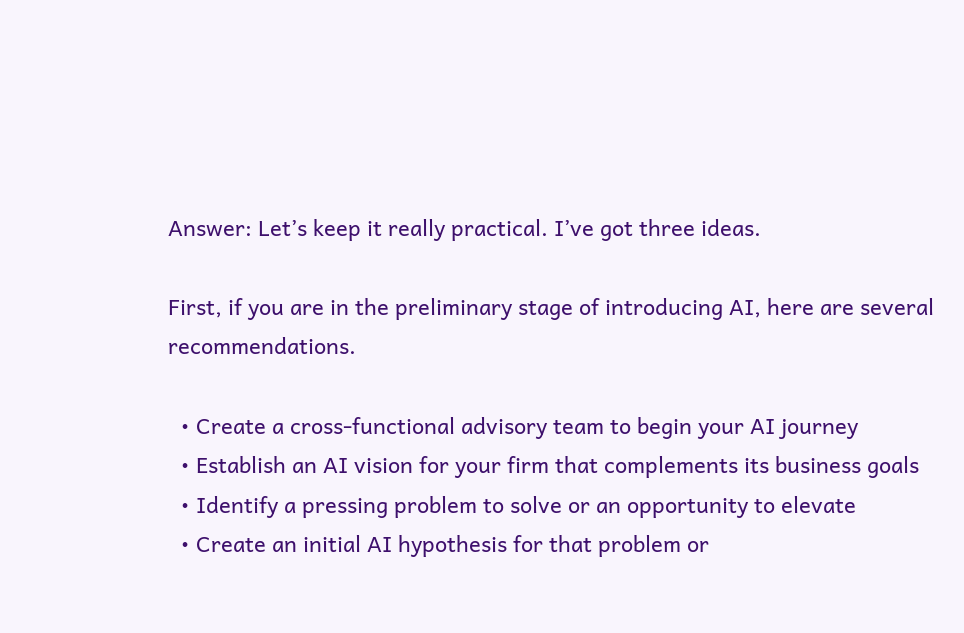Answer: Let’s keep it really practical. I’ve got three ideas.

First, if you are in the preliminary stage of introducing AI, here are several recommendations.

  • Create a cross-functional advisory team to begin your AI journey
  • Establish an AI vision for your firm that complements its business goals
  • Identify a pressing problem to solve or an opportunity to elevate
  • Create an initial AI hypothesis for that problem or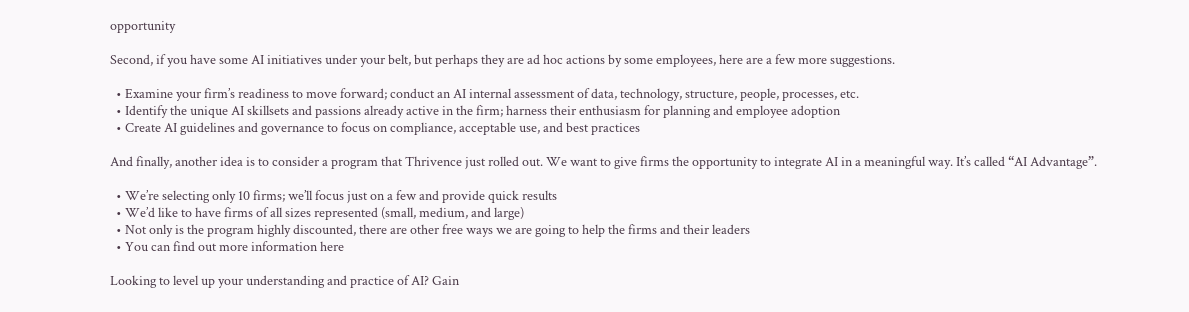opportunity

Second, if you have some AI initiatives under your belt, but perhaps they are ad hoc actions by some employees, here are a few more suggestions.

  • Examine your firm’s readiness to move forward; conduct an AI internal assessment of data, technology, structure, people, processes, etc.
  • Identify the unique AI skillsets and passions already active in the firm; harness their enthusiasm for planning and employee adoption
  • Create AI guidelines and governance to focus on compliance, acceptable use, and best practices

And finally, another idea is to consider a program that Thrivence just rolled out. We want to give firms the opportunity to integrate AI in a meaningful way. It’s called “AI Advantage”.

  • We’re selecting only 10 firms; we’ll focus just on a few and provide quick results
  • We’d like to have firms of all sizes represented (small, medium, and large)
  • Not only is the program highly discounted, there are other free ways we are going to help the firms and their leaders
  • You can find out more information here

Looking to level up your understanding and practice of AI? Gain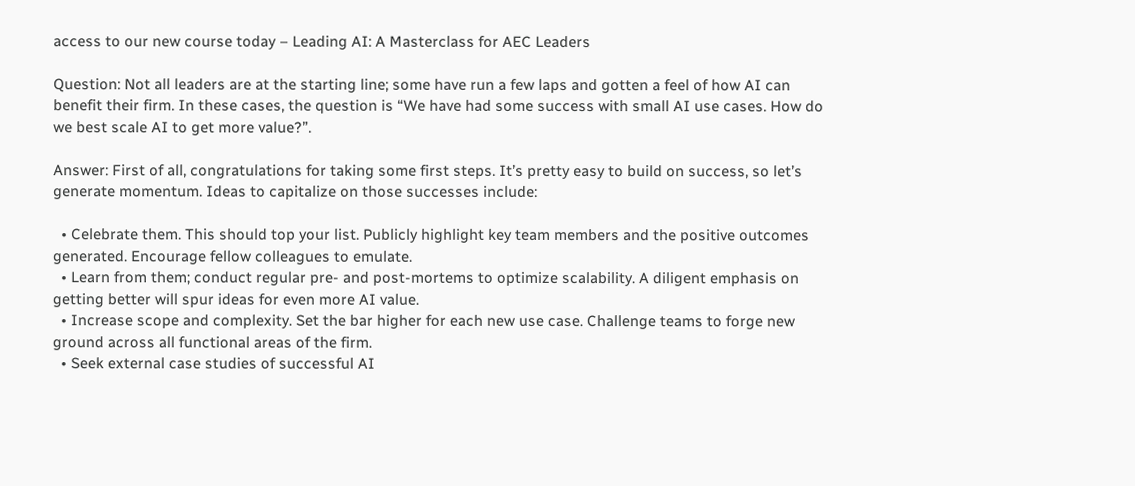access to our new course today – Leading AI: A Masterclass for AEC Leaders

Question: Not all leaders are at the starting line; some have run a few laps and gotten a feel of how AI can benefit their firm. In these cases, the question is “We have had some success with small AI use cases. How do we best scale AI to get more value?”.

Answer: First of all, congratulations for taking some first steps. It’s pretty easy to build on success, so let’s generate momentum. Ideas to capitalize on those successes include:

  • Celebrate them. This should top your list. Publicly highlight key team members and the positive outcomes generated. Encourage fellow colleagues to emulate.
  • Learn from them; conduct regular pre- and post-mortems to optimize scalability. A diligent emphasis on getting better will spur ideas for even more AI value.
  • Increase scope and complexity. Set the bar higher for each new use case. Challenge teams to forge new ground across all functional areas of the firm.
  • Seek external case studies of successful AI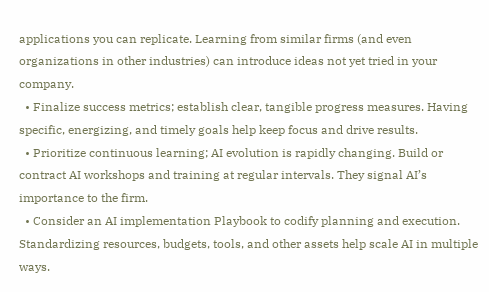applications you can replicate. Learning from similar firms (and even organizations in other industries) can introduce ideas not yet tried in your company.
  • Finalize success metrics; establish clear, tangible progress measures. Having specific, energizing, and timely goals help keep focus and drive results.
  • Prioritize continuous learning; AI evolution is rapidly changing. Build or contract AI workshops and training at regular intervals. They signal AI’s importance to the firm.
  • Consider an AI implementation Playbook to codify planning and execution. Standardizing resources, budgets, tools, and other assets help scale AI in multiple ways.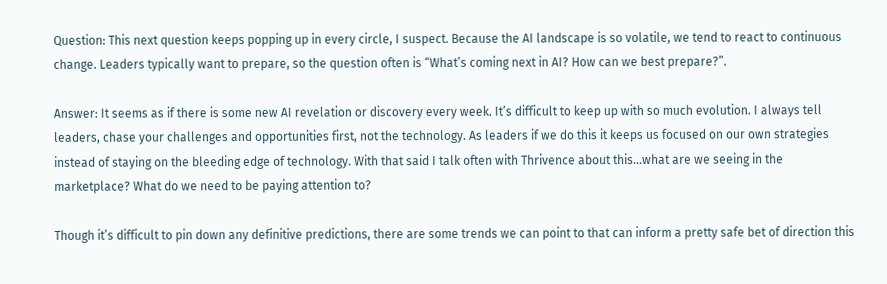Question: This next question keeps popping up in every circle, I suspect. Because the AI landscape is so volatile, we tend to react to continuous change. Leaders typically want to prepare, so the question often is “What’s coming next in AI? How can we best prepare?”.

Answer: It seems as if there is some new AI revelation or discovery every week. It’s difficult to keep up with so much evolution. I always tell leaders, chase your challenges and opportunities first, not the technology. As leaders if we do this it keeps us focused on our own strategies instead of staying on the bleeding edge of technology. With that said I talk often with Thrivence about this…what are we seeing in the marketplace? What do we need to be paying attention to?

Though it’s difficult to pin down any definitive predictions, there are some trends we can point to that can inform a pretty safe bet of direction this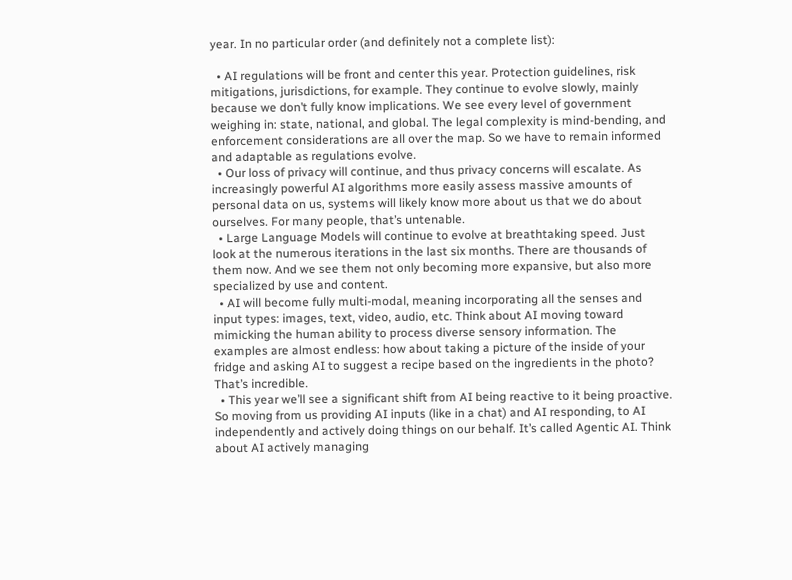year. In no particular order (and definitely not a complete list):

  • AI regulations will be front and center this year. Protection guidelines, risk mitigations, jurisdictions, for example. They continue to evolve slowly, mainly because we don’t fully know implications. We see every level of government weighing in: state, national, and global. The legal complexity is mind-bending, and enforcement considerations are all over the map. So we have to remain informed and adaptable as regulations evolve.
  • Our loss of privacy will continue, and thus privacy concerns will escalate. As increasingly powerful AI algorithms more easily assess massive amounts of personal data on us, systems will likely know more about us that we do about ourselves. For many people, that’s untenable.
  • Large Language Models will continue to evolve at breathtaking speed. Just look at the numerous iterations in the last six months. There are thousands of them now. And we see them not only becoming more expansive, but also more specialized by use and content.
  • AI will become fully multi-modal, meaning incorporating all the senses and input types: images, text, video, audio, etc. Think about AI moving toward mimicking the human ability to process diverse sensory information. The examples are almost endless: how about taking a picture of the inside of your fridge and asking AI to suggest a recipe based on the ingredients in the photo? That’s incredible.
  • This year we’ll see a significant shift from AI being reactive to it being proactive. So moving from us providing AI inputs (like in a chat) and AI responding, to AI independently and actively doing things on our behalf. It’s called Agentic AI. Think about AI actively managing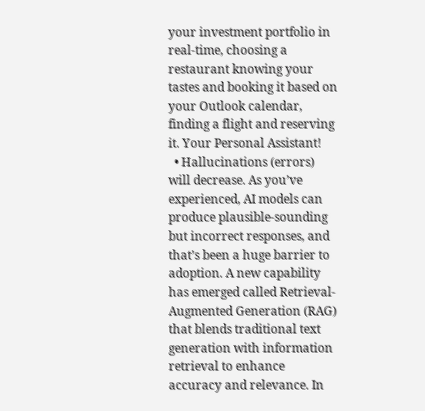your investment portfolio in real-time, choosing a restaurant knowing your tastes and booking it based on your Outlook calendar, finding a flight and reserving it. Your Personal Assistant!
  • Hallucinations (errors) will decrease. As you’ve experienced, AI models can produce plausible-sounding but incorrect responses, and that’s been a huge barrier to adoption. A new capability has emerged called Retrieval-Augmented Generation (RAG) that blends traditional text generation with information retrieval to enhance accuracy and relevance. In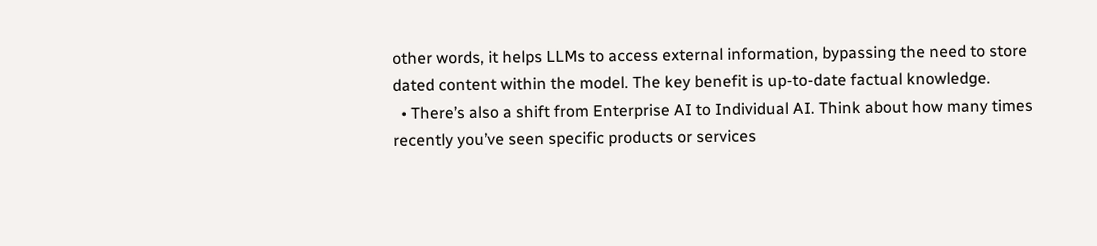other words, it helps LLMs to access external information, bypassing the need to store dated content within the model. The key benefit is up-to-date factual knowledge.
  • There’s also a shift from Enterprise AI to Individual AI. Think about how many times recently you’ve seen specific products or services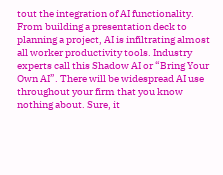tout the integration of AI functionality. From building a presentation deck to planning a project, AI is infiltrating almost all worker productivity tools. Industry experts call this Shadow AI or “Bring Your Own AI”. There will be widespread AI use throughout your firm that you know nothing about. Sure, it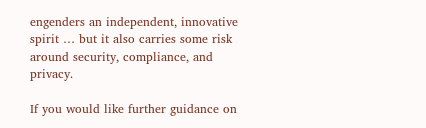engenders an independent, innovative spirit … but it also carries some risk around security, compliance, and privacy.

If you would like further guidance on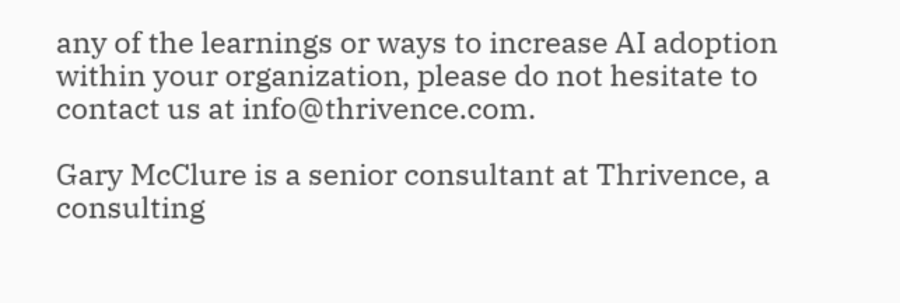any of the learnings or ways to increase AI adoption within your organization, please do not hesitate to contact us at info@thrivence.com.

Gary McClure is a senior consultant at Thrivence, a consulting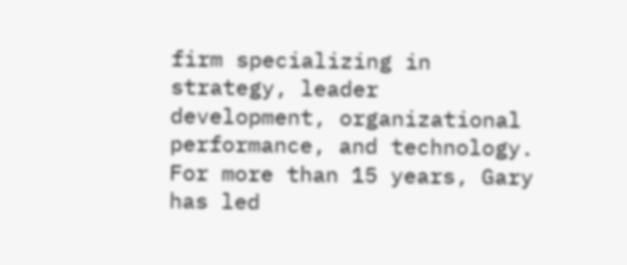firm specializing in strategy, leader development, organizational performance, and technology. For more than 15 years, Gary has led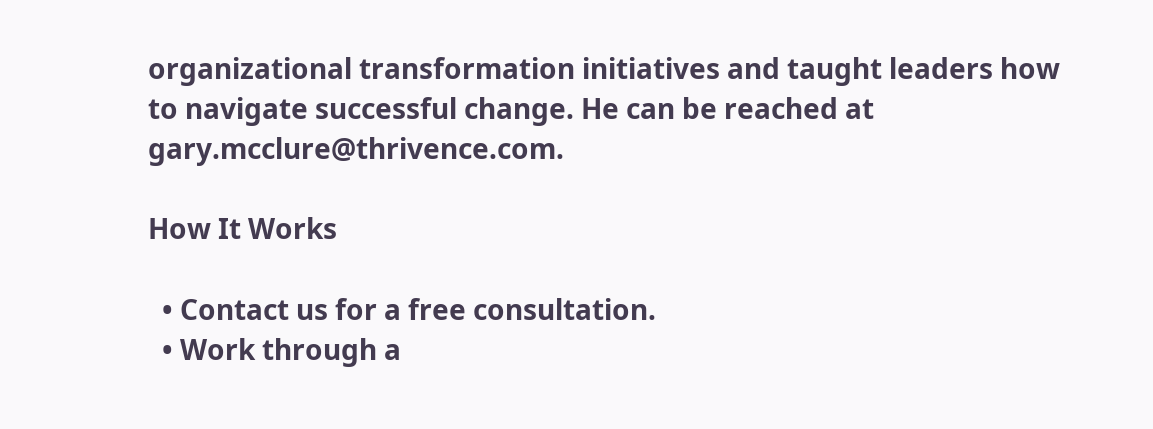organizational transformation initiatives and taught leaders how to navigate successful change. He can be reached at gary.mcclure@thrivence.com.

How It Works

  • Contact us for a free consultation.
  • Work through a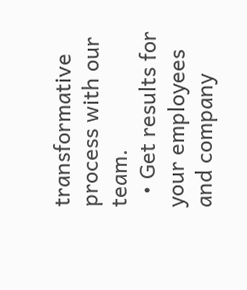transformative process with our team.
  • Get results for your employees and company